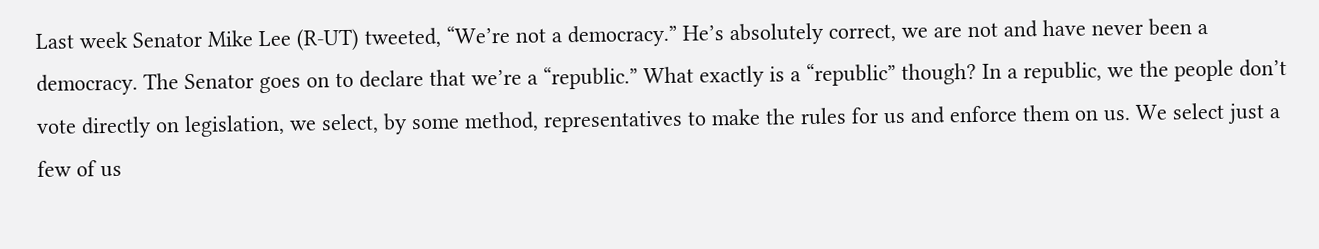Last week Senator Mike Lee (R-UT) tweeted, “We’re not a democracy.” He’s absolutely correct, we are not and have never been a democracy. The Senator goes on to declare that we’re a “republic.” What exactly is a “republic” though? In a republic, we the people don’t vote directly on legislation, we select, by some method, representatives to make the rules for us and enforce them on us. We select just a few of us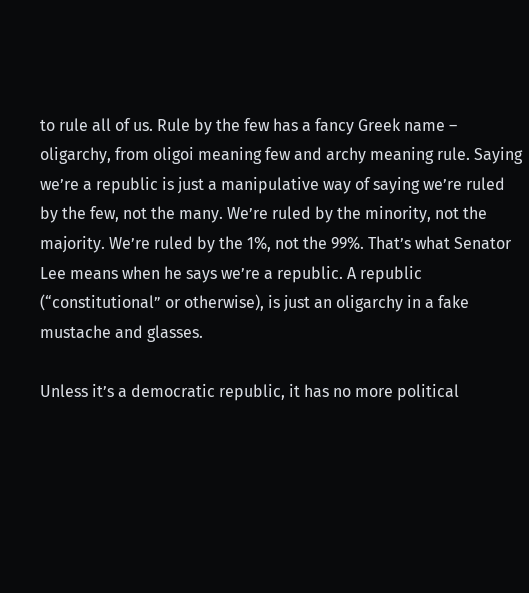to rule all of us. Rule by the few has a fancy Greek name – oligarchy, from oligoi meaning few and archy meaning rule. Saying we’re a republic is just a manipulative way of saying we’re ruled by the few, not the many. We’re ruled by the minority, not the majority. We’re ruled by the 1%, not the 99%. That’s what Senator Lee means when he says we’re a republic. A republic (“constitutional” or otherwise), is just an oligarchy in a fake mustache and glasses.

Unless it’s a democratic republic, it has no more political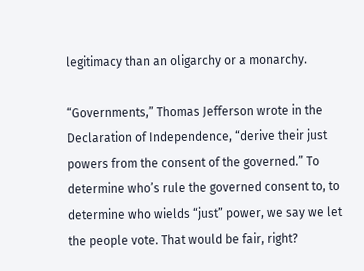legitimacy than an oligarchy or a monarchy.

“Governments,” Thomas Jefferson wrote in the Declaration of Independence, “derive their just powers from the consent of the governed.” To determine who’s rule the governed consent to, to determine who wields “just” power, we say we let the people vote. That would be fair, right?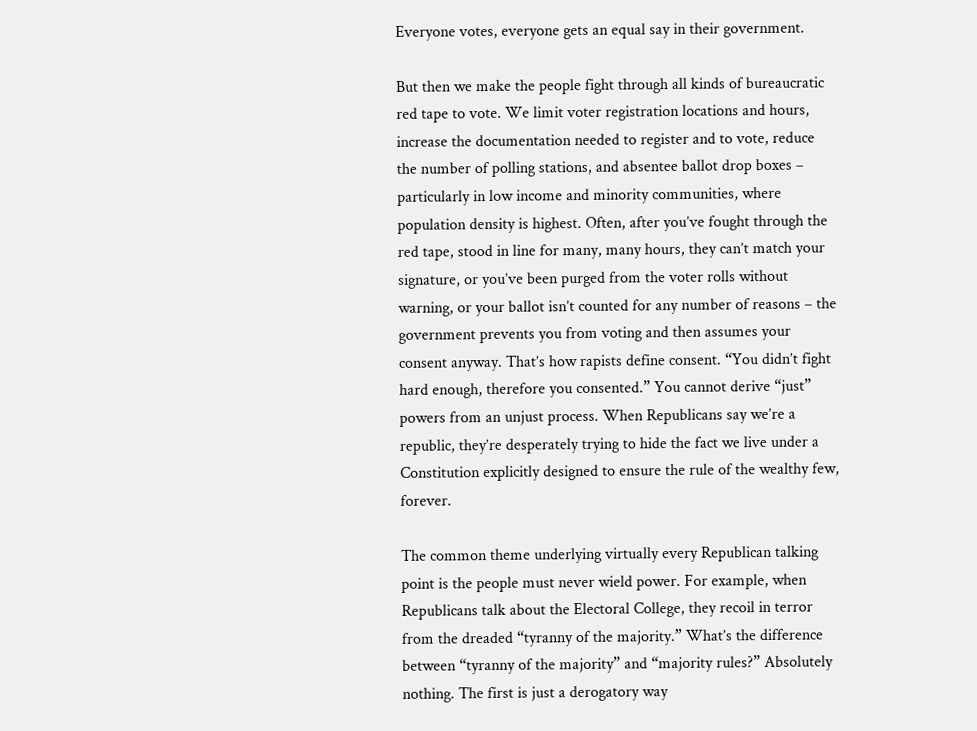Everyone votes, everyone gets an equal say in their government.

But then we make the people fight through all kinds of bureaucratic red tape to vote. We limit voter registration locations and hours, increase the documentation needed to register and to vote, reduce the number of polling stations, and absentee ballot drop boxes – particularly in low income and minority communities, where population density is highest. Often, after you’ve fought through the red tape, stood in line for many, many hours, they can’t match your signature, or you’ve been purged from the voter rolls without warning, or your ballot isn’t counted for any number of reasons – the government prevents you from voting and then assumes your consent anyway. That’s how rapists define consent. “You didn’t fight hard enough, therefore you consented.” You cannot derive “just” powers from an unjust process. When Republicans say we’re a republic, they’re desperately trying to hide the fact we live under a Constitution explicitly designed to ensure the rule of the wealthy few, forever.

The common theme underlying virtually every Republican talking point is the people must never wield power. For example, when Republicans talk about the Electoral College, they recoil in terror from the dreaded “tyranny of the majority.” What’s the difference between “tyranny of the majority” and “majority rules?” Absolutely nothing. The first is just a derogatory way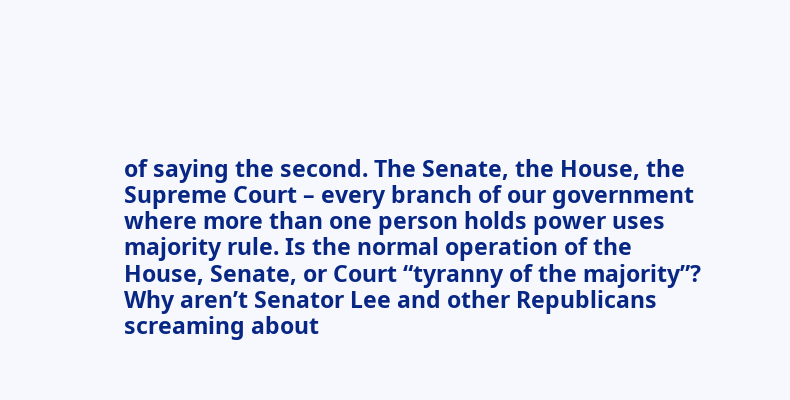of saying the second. The Senate, the House, the Supreme Court – every branch of our government where more than one person holds power uses majority rule. Is the normal operation of the House, Senate, or Court “tyranny of the majority”? Why aren’t Senator Lee and other Republicans screaming about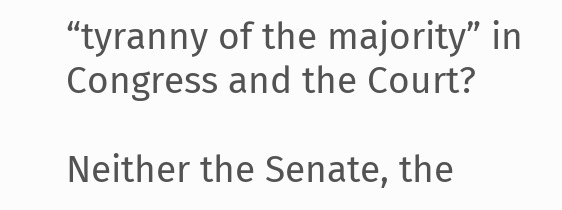“tyranny of the majority” in Congress and the Court?

Neither the Senate, the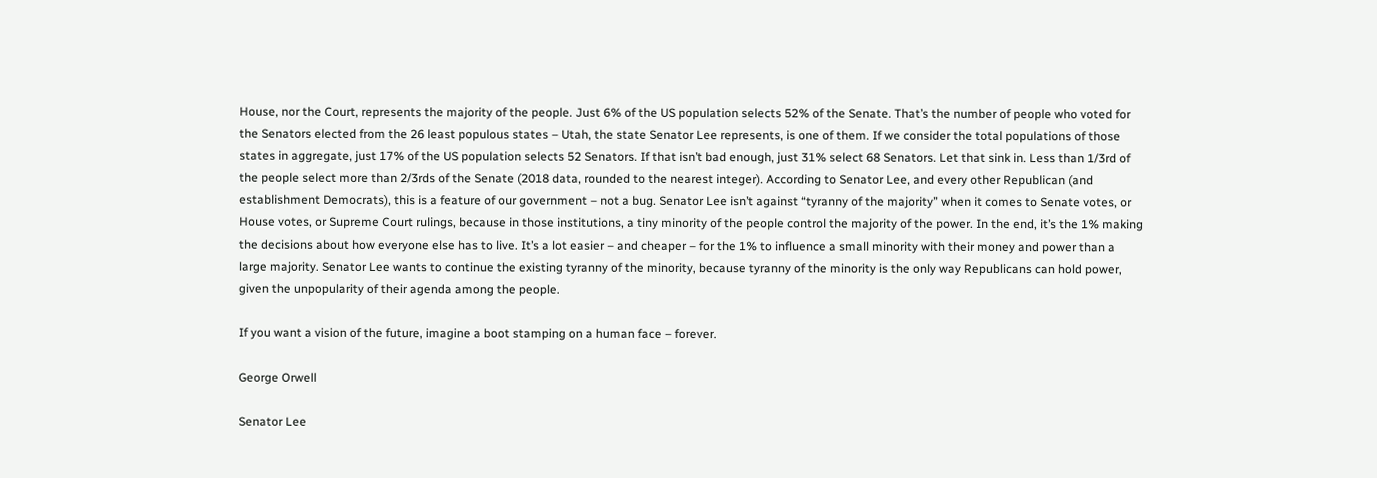House, nor the Court, represents the majority of the people. Just 6% of the US population selects 52% of the Senate. That’s the number of people who voted for the Senators elected from the 26 least populous states – Utah, the state Senator Lee represents, is one of them. If we consider the total populations of those states in aggregate, just 17% of the US population selects 52 Senators. If that isn’t bad enough, just 31% select 68 Senators. Let that sink in. Less than 1/3rd of the people select more than 2/3rds of the Senate (2018 data, rounded to the nearest integer). According to Senator Lee, and every other Republican (and establishment Democrats), this is a feature of our government – not a bug. Senator Lee isn’t against “tyranny of the majority” when it comes to Senate votes, or House votes, or Supreme Court rulings, because in those institutions, a tiny minority of the people control the majority of the power. In the end, it’s the 1% making the decisions about how everyone else has to live. It’s a lot easier – and cheaper – for the 1% to influence a small minority with their money and power than a large majority. Senator Lee wants to continue the existing tyranny of the minority, because tyranny of the minority is the only way Republicans can hold power, given the unpopularity of their agenda among the people.

If you want a vision of the future, imagine a boot stamping on a human face – forever.

George Orwell

Senator Lee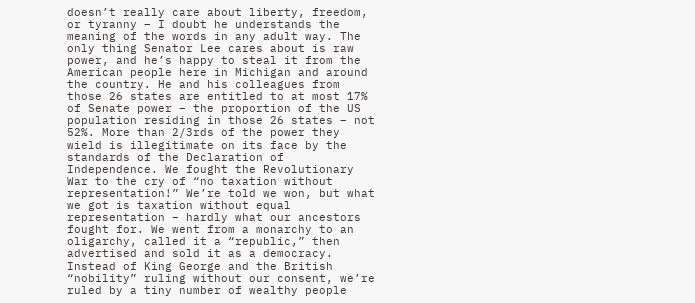doesn’t really care about liberty, freedom, or tyranny – I doubt he understands the meaning of the words in any adult way. The only thing Senator Lee cares about is raw power, and he’s happy to steal it from the American people here in Michigan and around the country. He and his colleagues from those 26 states are entitled to at most 17% of Senate power – the proportion of the US population residing in those 26 states – not 52%. More than 2/3rds of the power they wield is illegitimate on its face by the standards of the Declaration of Independence. We fought the Revolutionary War to the cry of “no taxation without representation!” We’re told we won, but what we got is taxation without equal representation – hardly what our ancestors fought for. We went from a monarchy to an oligarchy, called it a “republic,” then advertised and sold it as a democracy. Instead of King George and the British “nobility” ruling without our consent, we’re ruled by a tiny number of wealthy people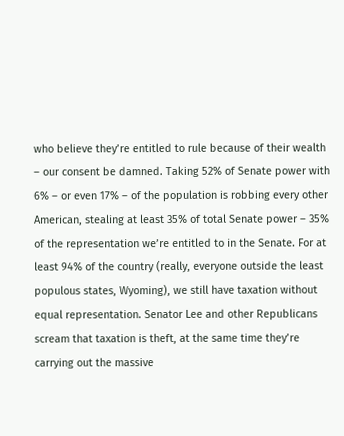who believe they’re entitled to rule because of their wealth – our consent be damned. Taking 52% of Senate power with 6% – or even 17% – of the population is robbing every other American, stealing at least 35% of total Senate power – 35% of the representation we’re entitled to in the Senate. For at least 94% of the country (really, everyone outside the least populous states, Wyoming), we still have taxation without equal representation. Senator Lee and other Republicans scream that taxation is theft, at the same time they’re carrying out the massive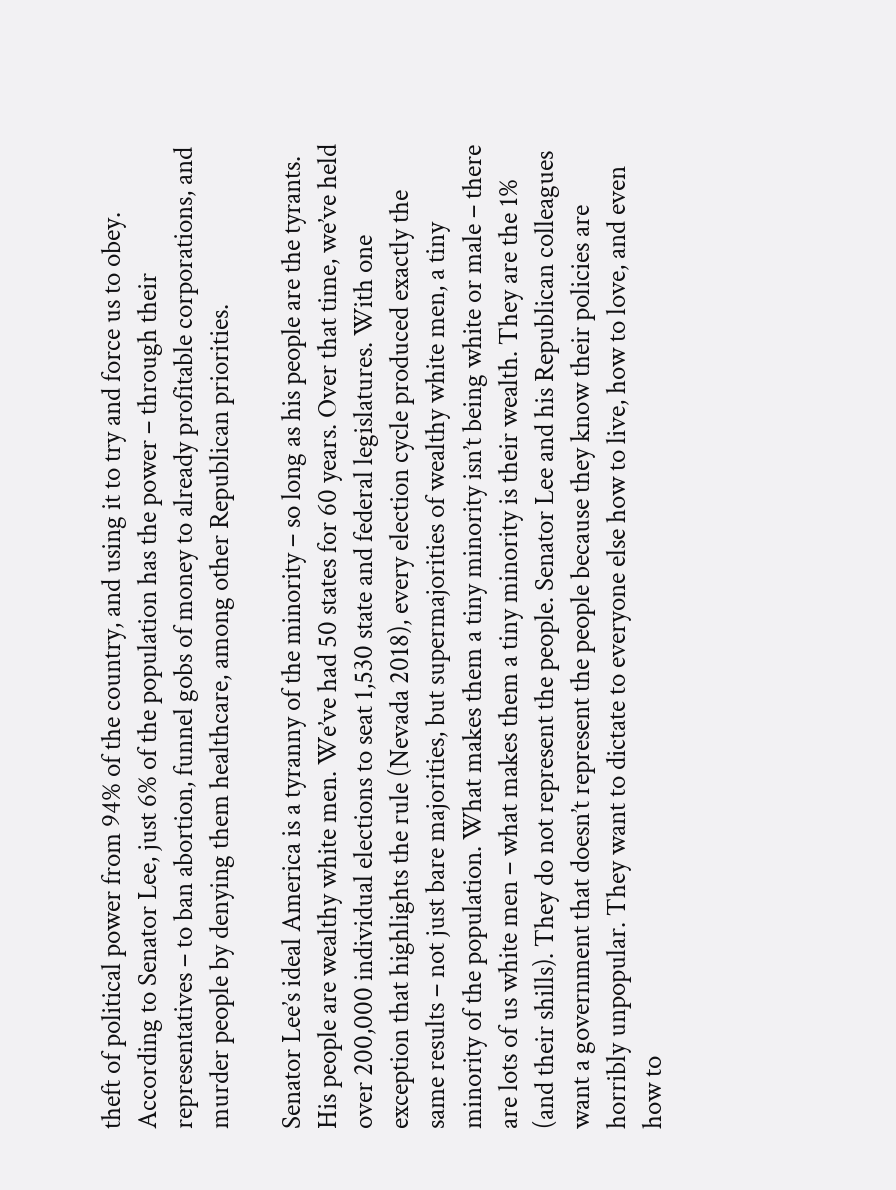theft of political power from 94% of the country, and using it to try and force us to obey. According to Senator Lee, just 6% of the population has the power – through their representatives – to ban abortion, funnel gobs of money to already profitable corporations, and murder people by denying them healthcare, among other Republican priorities.

Senator Lee’s ideal America is a tyranny of the minority – so long as his people are the tyrants. His people are wealthy white men. We’ve had 50 states for 60 years. Over that time, we’ve held over 200,000 individual elections to seat 1,530 state and federal legislatures. With one exception that highlights the rule (Nevada 2018), every election cycle produced exactly the same results – not just bare majorities, but supermajorities of wealthy white men, a tiny minority of the population. What makes them a tiny minority isn’t being white or male – there are lots of us white men – what makes them a tiny minority is their wealth. They are the 1% (and their shills). They do not represent the people. Senator Lee and his Republican colleagues want a government that doesn’t represent the people because they know their policies are horribly unpopular. They want to dictate to everyone else how to live, how to love, and even how to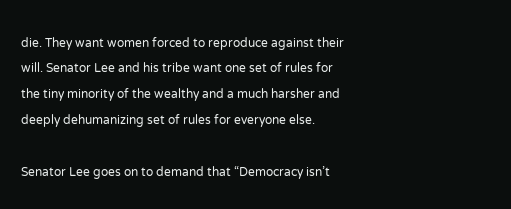die. They want women forced to reproduce against their will. Senator Lee and his tribe want one set of rules for the tiny minority of the wealthy and a much harsher and deeply dehumanizing set of rules for everyone else.

Senator Lee goes on to demand that “Democracy isn’t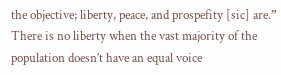the objective; liberty, peace, and prospefity [sic] are.” There is no liberty when the vast majority of the population doesn’t have an equal voice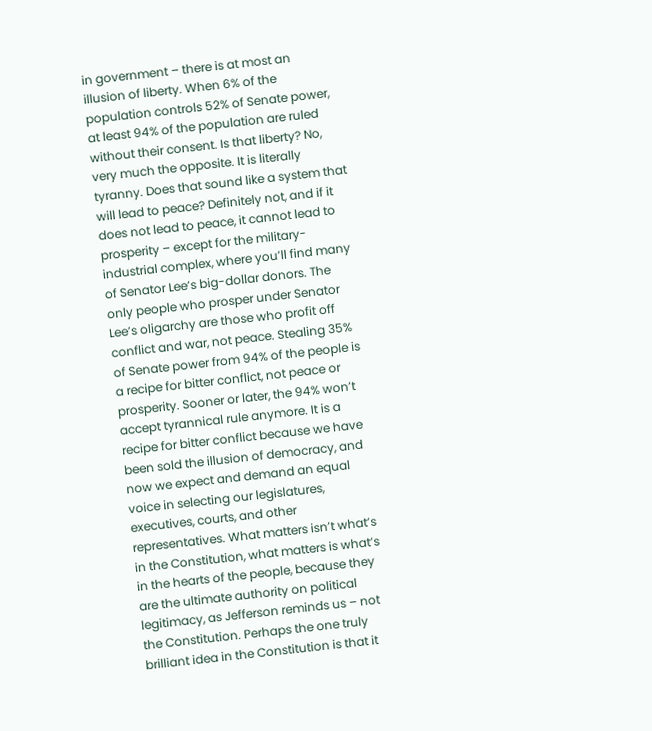in government – there is at most an illusion of liberty. When 6% of the population controls 52% of Senate power, at least 94% of the population are ruled without their consent. Is that liberty? No, very much the opposite. It is literally tyranny. Does that sound like a system that will lead to peace? Definitely not, and if it does not lead to peace, it cannot lead to prosperity – except for the military-industrial complex, where you’ll find many of Senator Lee’s big-dollar donors. The only people who prosper under Senator Lee’s oligarchy are those who profit off conflict and war, not peace. Stealing 35% of Senate power from 94% of the people is a recipe for bitter conflict, not peace or prosperity. Sooner or later, the 94% won’t accept tyrannical rule anymore. It is a recipe for bitter conflict because we have been sold the illusion of democracy, and now we expect and demand an equal voice in selecting our legislatures, executives, courts, and other representatives. What matters isn’t what’s in the Constitution, what matters is what’s in the hearts of the people, because they are the ultimate authority on political legitimacy, as Jefferson reminds us – not the Constitution. Perhaps the one truly brilliant idea in the Constitution is that it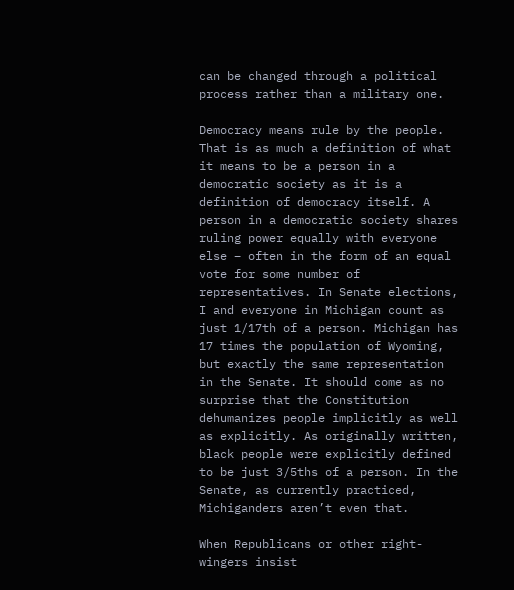can be changed through a political process rather than a military one.

Democracy means rule by the people. That is as much a definition of what it means to be a person in a democratic society as it is a definition of democracy itself. A person in a democratic society shares ruling power equally with everyone else – often in the form of an equal vote for some number of representatives. In Senate elections, I and everyone in Michigan count as just 1/17th of a person. Michigan has 17 times the population of Wyoming, but exactly the same representation in the Senate. It should come as no surprise that the Constitution dehumanizes people implicitly as well as explicitly. As originally written, black people were explicitly defined to be just 3/5ths of a person. In the Senate, as currently practiced, Michiganders aren’t even that.

When Republicans or other right-wingers insist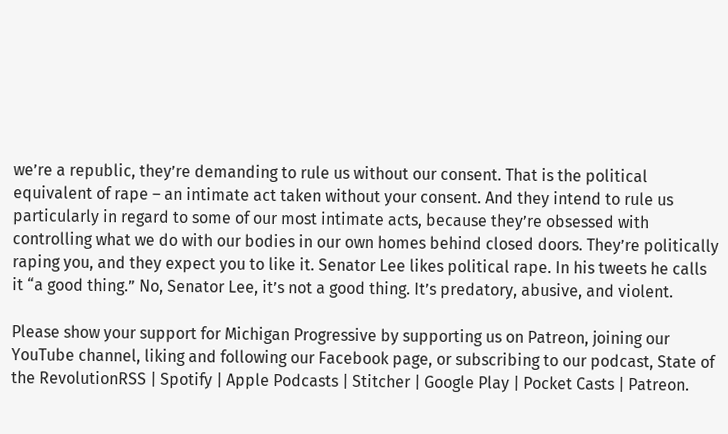we’re a republic, they’re demanding to rule us without our consent. That is the political equivalent of rape – an intimate act taken without your consent. And they intend to rule us particularly in regard to some of our most intimate acts, because they’re obsessed with controlling what we do with our bodies in our own homes behind closed doors. They’re politically raping you, and they expect you to like it. Senator Lee likes political rape. In his tweets he calls it “a good thing.” No, Senator Lee, it’s not a good thing. It’s predatory, abusive, and violent.

Please show your support for Michigan Progressive by supporting us on Patreon, joining our YouTube channel, liking and following our Facebook page, or subscribing to our podcast, State of the RevolutionRSS | Spotify | Apple Podcasts | Stitcher | Google Play | Pocket Casts | Patreon.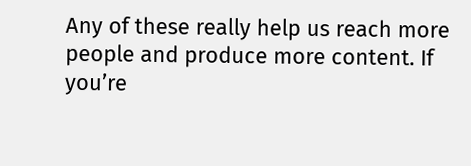Any of these really help us reach more people and produce more content. If you’re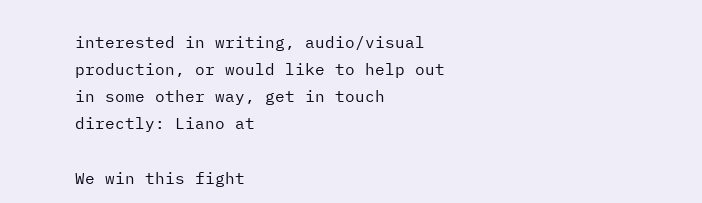interested in writing, audio/visual production, or would like to help out in some other way, get in touch directly: Liano at

We win this fight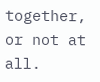together, or not at all.